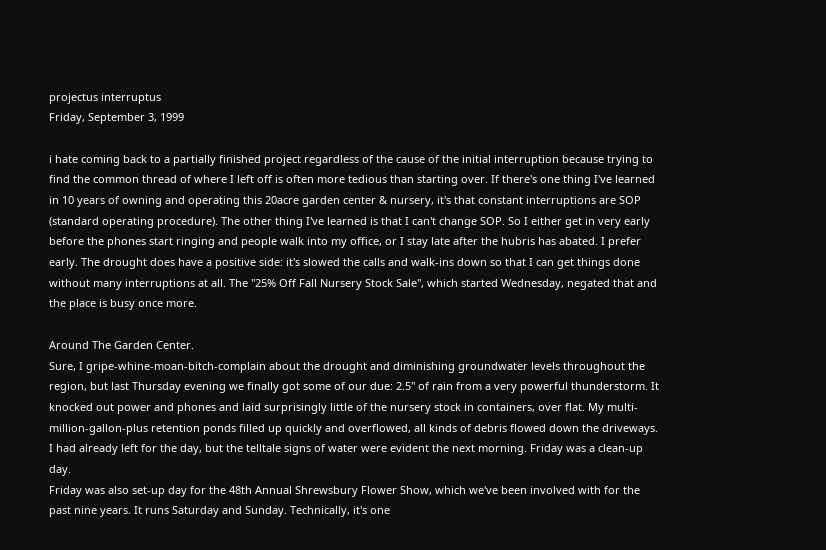projectus interruptus
Friday, September 3, 1999

i hate coming back to a partially finished project regardless of the cause of the initial interruption because trying to find the common thread of where I left off is often more tedious than starting over. If there's one thing I've learned in 10 years of owning and operating this 20acre garden center & nursery, it's that constant interruptions are SOP (standard operating procedure). The other thing I've learned is that I can't change SOP. So I either get in very early before the phones start ringing and people walk into my office, or I stay late after the hubris has abated. I prefer early. The drought does have a positive side: it's slowed the calls and walk-ins down so that I can get things done without many interruptions at all. The "25% Off Fall Nursery Stock Sale", which started Wednesday, negated that and the place is busy once more.

Around The Garden Center.
Sure, I gripe-whine-moan-bitch-complain about the drought and diminishing groundwater levels throughout the region, but last Thursday evening we finally got some of our due: 2.5" of rain from a very powerful thunderstorm. It knocked out power and phones and laid surprisingly little of the nursery stock in containers, over flat. My multi-million-gallon-plus retention ponds filled up quickly and overflowed, all kinds of debris flowed down the driveways. I had already left for the day, but the telltale signs of water were evident the next morning. Friday was a clean-up day.
Friday was also set-up day for the 48th Annual Shrewsbury Flower Show, which we've been involved with for the past nine years. It runs Saturday and Sunday. Technically, it's one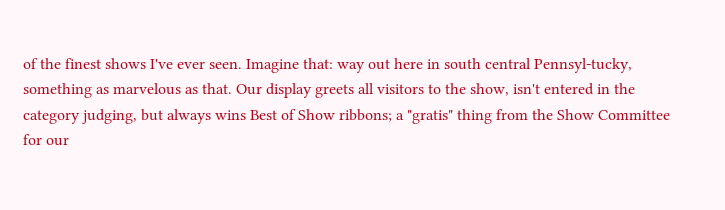of the finest shows I've ever seen. Imagine that: way out here in south central Pennsyl-tucky, something as marvelous as that. Our display greets all visitors to the show, isn't entered in the category judging, but always wins Best of Show ribbons; a "gratis" thing from the Show Committee for our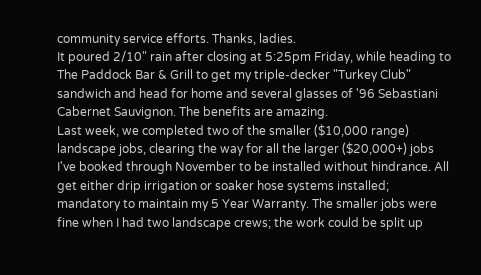community service efforts. Thanks, ladies.
It poured 2/10" rain after closing at 5:25pm Friday, while heading to The Paddock Bar & Grill to get my triple-decker "Turkey Club" sandwich and head for home and several glasses of '96 Sebastiani Cabernet Sauvignon. The benefits are amazing.
Last week, we completed two of the smaller ($10,000 range) landscape jobs, clearing the way for all the larger ($20,000+) jobs I've booked through November to be installed without hindrance. All get either drip irrigation or soaker hose systems installed; mandatory to maintain my 5 Year Warranty. The smaller jobs were fine when I had two landscape crews; the work could be split up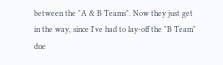between the "A & B Teams". Now they just get in the way, since I've had to lay-off the "B Team" due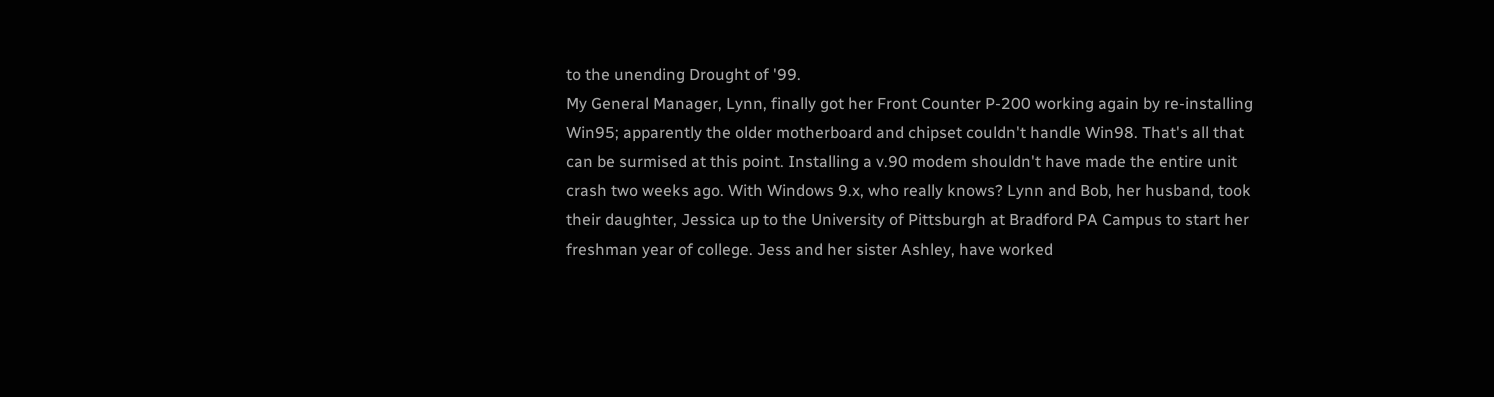to the unending Drought of '99.
My General Manager, Lynn, finally got her Front Counter P-200 working again by re-installing Win95; apparently the older motherboard and chipset couldn't handle Win98. That's all that can be surmised at this point. Installing a v.90 modem shouldn't have made the entire unit crash two weeks ago. With Windows 9.x, who really knows? Lynn and Bob, her husband, took their daughter, Jessica up to the University of Pittsburgh at Bradford PA Campus to start her freshman year of college. Jess and her sister Ashley, have worked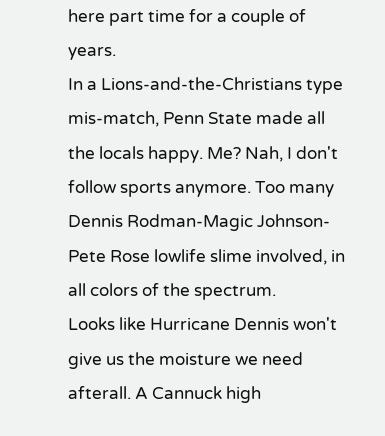here part time for a couple of years.
In a Lions-and-the-Christians type mis-match, Penn State made all the locals happy. Me? Nah, I don't follow sports anymore. Too many Dennis Rodman-Magic Johnson-Pete Rose lowlife slime involved, in all colors of the spectrum.
Looks like Hurricane Dennis won't give us the moisture we need afterall. A Cannuck high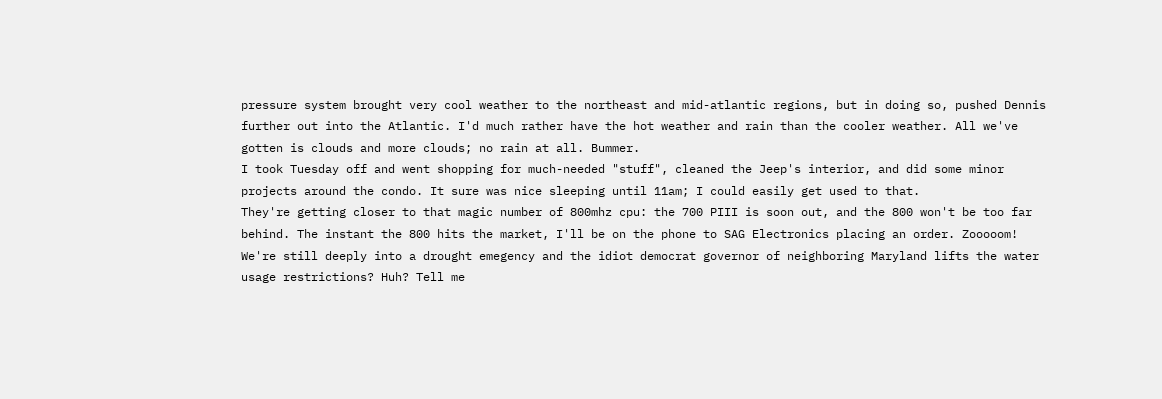pressure system brought very cool weather to the northeast and mid-atlantic regions, but in doing so, pushed Dennis further out into the Atlantic. I'd much rather have the hot weather and rain than the cooler weather. All we've gotten is clouds and more clouds; no rain at all. Bummer.
I took Tuesday off and went shopping for much-needed "stuff", cleaned the Jeep's interior, and did some minor projects around the condo. It sure was nice sleeping until 11am; I could easily get used to that.
They're getting closer to that magic number of 800mhz cpu: the 700 PIII is soon out, and the 800 won't be too far behind. The instant the 800 hits the market, I'll be on the phone to SAG Electronics placing an order. Zooooom!
We're still deeply into a drought emegency and the idiot democrat governor of neighboring Maryland lifts the water usage restrictions? Huh? Tell me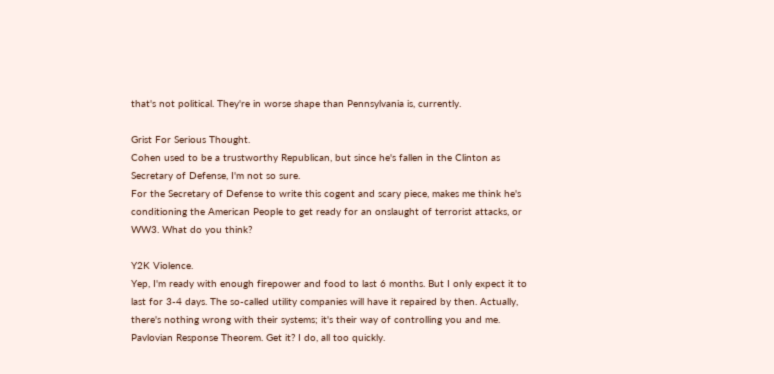that's not political. They're in worse shape than Pennsylvania is, currently.

Grist For Serious Thought.
Cohen used to be a trustworthy Republican, but since he's fallen in the Clinton as Secretary of Defense, I'm not so sure.
For the Secretary of Defense to write this cogent and scary piece, makes me think he's conditioning the American People to get ready for an onslaught of terrorist attacks, or WW3. What do you think?

Y2K Violence.
Yep, I'm ready with enough firepower and food to last 6 months. But I only expect it to last for 3-4 days. The so-called utility companies will have it repaired by then. Actually, there's nothing wrong with their systems; it's their way of controlling you and me. Pavlovian Response Theorem. Get it? I do, all too quickly.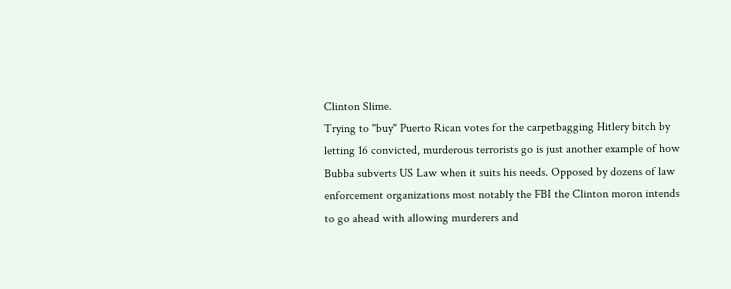Clinton Slime.
Trying to "buy" Puerto Rican votes for the carpetbagging Hitlery bitch by letting 16 convicted, murderous terrorists go is just another example of how Bubba subverts US Law when it suits his needs. Opposed by dozens of law enforcement organizations most notably the FBI the Clinton moron intends to go ahead with allowing murderers and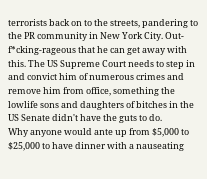terrorists back on to the streets, pandering to the PR community in New York City. Out-f*cking-rageous that he can get away with this. The US Supreme Court needs to step in and convict him of numerous crimes and remove him from office, something the lowlife sons and daughters of bitches in the US Senate didn't have the guts to do.
Why anyone would ante up from $5,000 to $25,000 to have dinner with a nauseating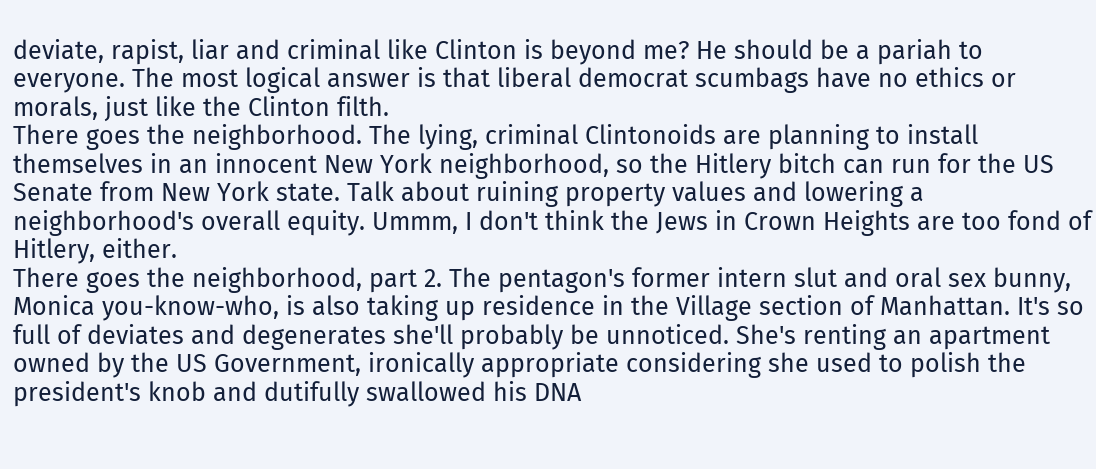deviate, rapist, liar and criminal like Clinton is beyond me? He should be a pariah to everyone. The most logical answer is that liberal democrat scumbags have no ethics or morals, just like the Clinton filth.
There goes the neighborhood. The lying, criminal Clintonoids are planning to install themselves in an innocent New York neighborhood, so the Hitlery bitch can run for the US Senate from New York state. Talk about ruining property values and lowering a neighborhood's overall equity. Ummm, I don't think the Jews in Crown Heights are too fond of Hitlery, either.
There goes the neighborhood, part 2. The pentagon's former intern slut and oral sex bunny, Monica you-know-who, is also taking up residence in the Village section of Manhattan. It's so full of deviates and degenerates she'll probably be unnoticed. She's renting an apartment owned by the US Government, ironically appropriate considering she used to polish the president's knob and dutifully swallowed his DNA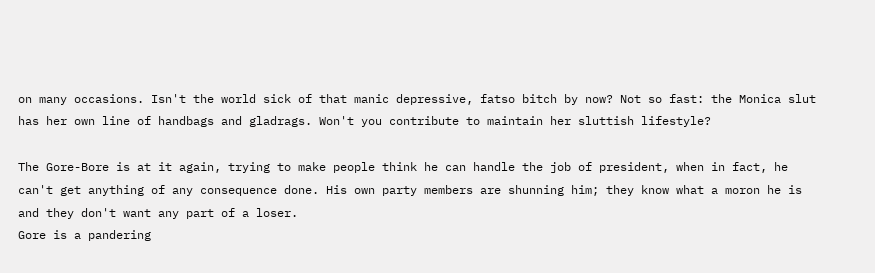on many occasions. Isn't the world sick of that manic depressive, fatso bitch by now? Not so fast: the Monica slut has her own line of handbags and gladrags. Won't you contribute to maintain her sluttish lifestyle?

The Gore-Bore is at it again, trying to make people think he can handle the job of president, when in fact, he can't get anything of any consequence done. His own party members are shunning him; they know what a moron he is and they don't want any part of a loser.
Gore is a pandering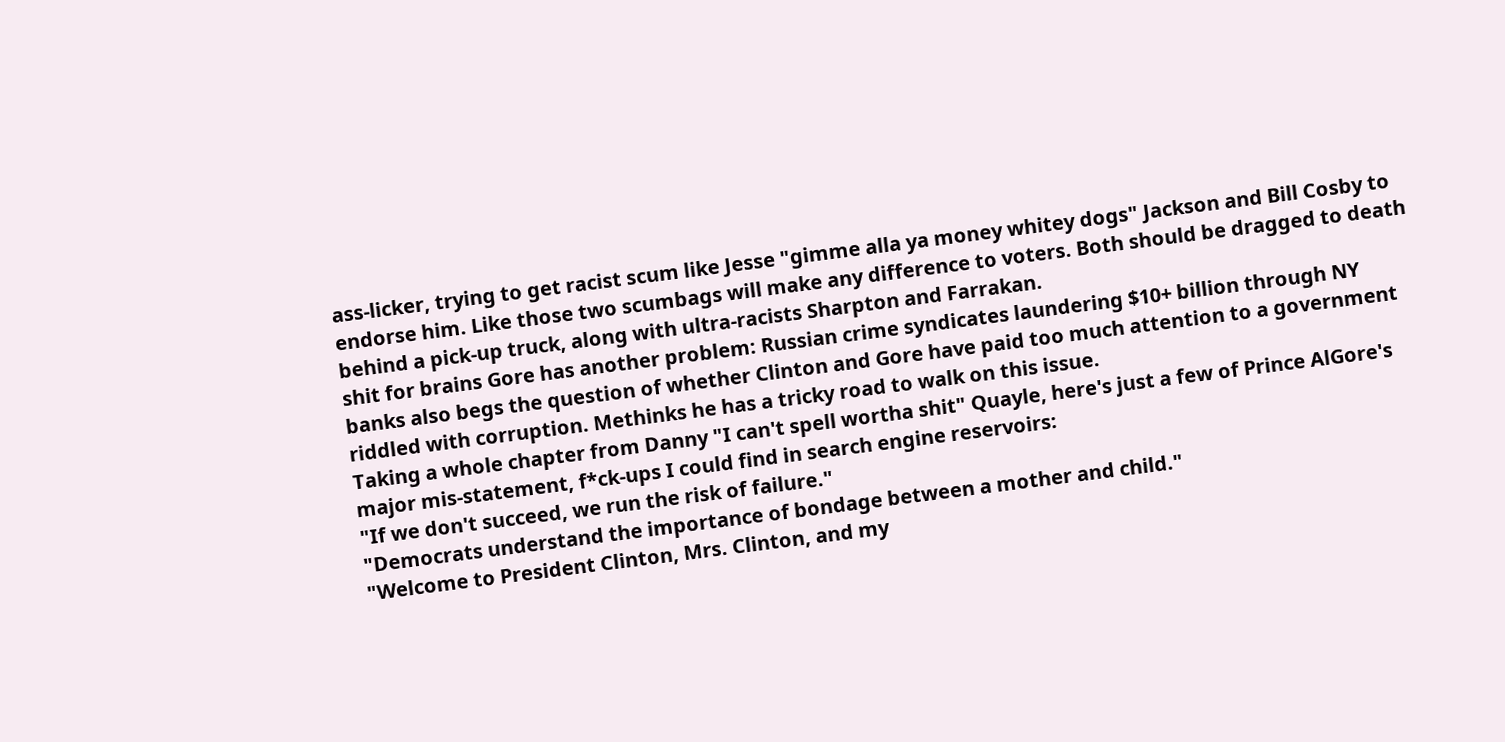ass-licker, trying to get racist scum like Jesse "gimme alla ya money whitey dogs" Jackson and Bill Cosby to endorse him. Like those two scumbags will make any difference to voters. Both should be dragged to death behind a pick-up truck, along with ultra-racists Sharpton and Farrakan.
shit for brains Gore has another problem: Russian crime syndicates laundering $10+ billion through NY banks also begs the question of whether Clinton and Gore have paid too much attention to a government riddled with corruption. Methinks he has a tricky road to walk on this issue.
Taking a whole chapter from Danny "I can't spell wortha shit" Quayle, here's just a few of Prince AlGore's major mis-statement, f*ck-ups I could find in search engine reservoirs:
"If we don't succeed, we run the risk of failure."
"Democrats understand the importance of bondage between a mother and child."
"Welcome to President Clinton, Mrs. Clinton, and my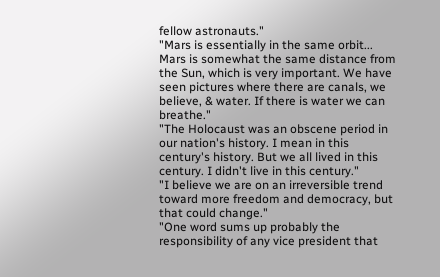fellow astronauts."
"Mars is essentially in the same orbit... Mars is somewhat the same distance from the Sun, which is very important. We have seen pictures where there are canals, we believe, & water. If there is water we can breathe."
"The Holocaust was an obscene period in our nation's history. I mean in this century's history. But we all lived in this century. I didn't live in this century."
"I believe we are on an irreversible trend toward more freedom and democracy, but that could change."
"One word sums up probably the responsibility of any vice president that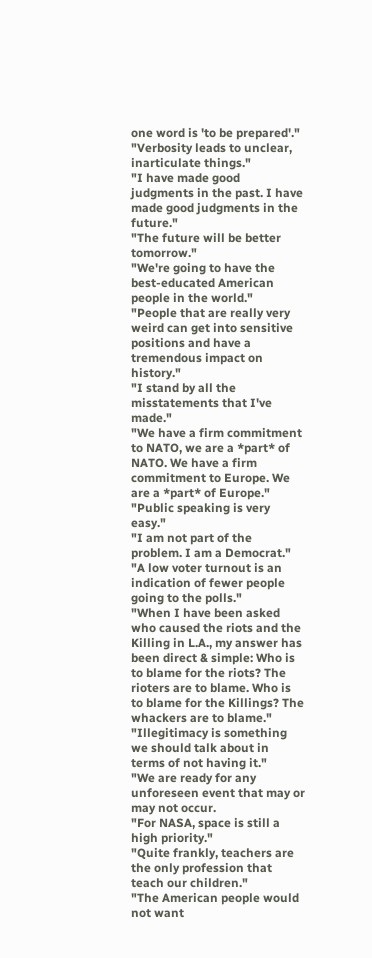one word is 'to be prepared'."
"Verbosity leads to unclear, inarticulate things."
"I have made good judgments in the past. I have made good judgments in the future."
"The future will be better tomorrow."
"We're going to have the best-educated American people in the world."
"People that are really very weird can get into sensitive positions and have a tremendous impact on history."
"I stand by all the misstatements that I've made."
"We have a firm commitment to NATO, we are a *part* of NATO. We have a firm commitment to Europe. We are a *part* of Europe."
"Public speaking is very easy."
"I am not part of the problem. I am a Democrat."
"A low voter turnout is an indication of fewer people going to the polls."
"When I have been asked who caused the riots and the Killing in L.A., my answer has been direct & simple: Who is to blame for the riots? The rioters are to blame. Who is to blame for the Killings? The whackers are to blame."
"Illegitimacy is something we should talk about in terms of not having it."
"We are ready for any unforeseen event that may or may not occur.
"For NASA, space is still a high priority."
"Quite frankly, teachers are the only profession that teach our children."
"The American people would not want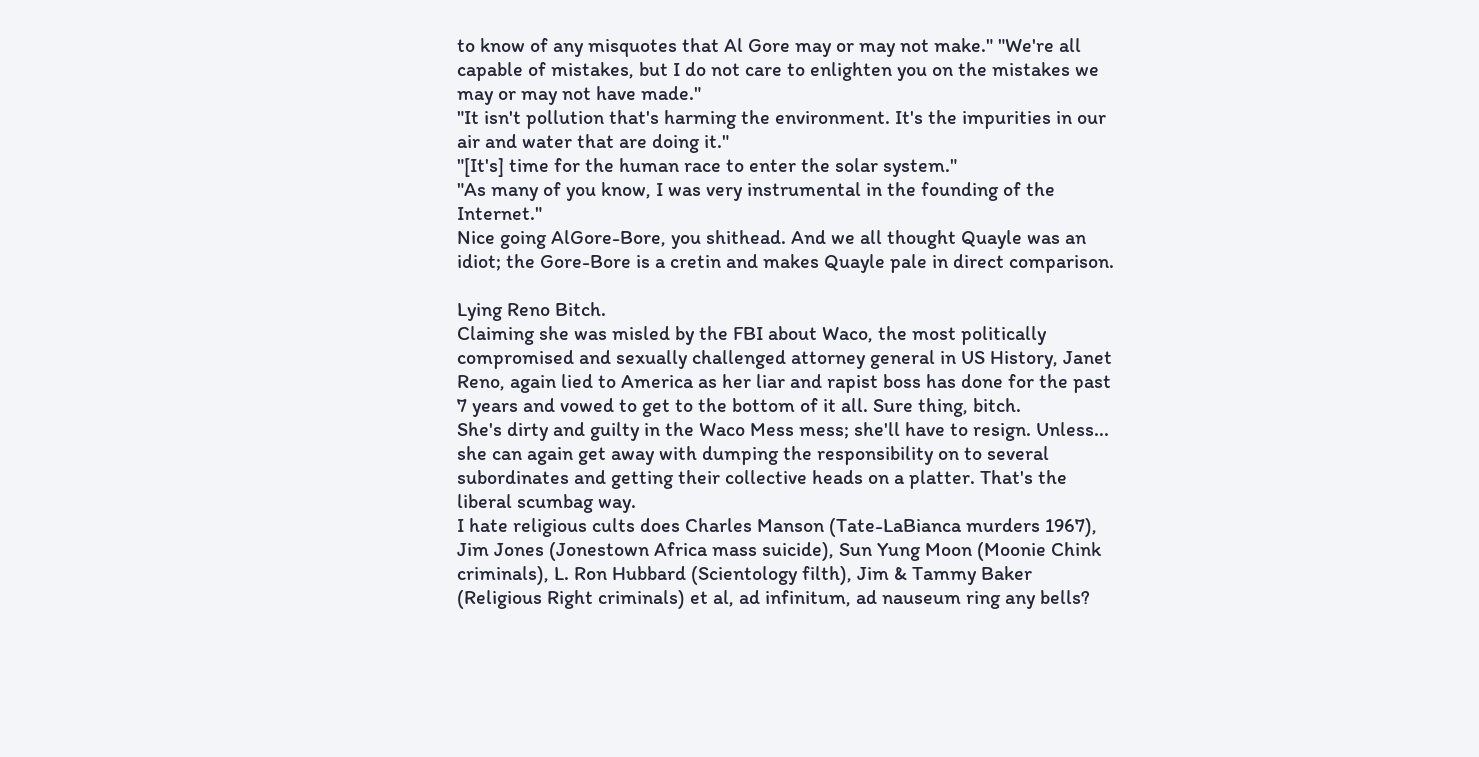to know of any misquotes that Al Gore may or may not make." "We're all capable of mistakes, but I do not care to enlighten you on the mistakes we may or may not have made."
"It isn't pollution that's harming the environment. It's the impurities in our air and water that are doing it."
"[It's] time for the human race to enter the solar system."
"As many of you know, I was very instrumental in the founding of the Internet."
Nice going AlGore-Bore, you shithead. And we all thought Quayle was an idiot; the Gore-Bore is a cretin and makes Quayle pale in direct comparison.

Lying Reno Bitch.
Claiming she was misled by the FBI about Waco, the most politically compromised and sexually challenged attorney general in US History, Janet Reno, again lied to America as her liar and rapist boss has done for the past 7 years and vowed to get to the bottom of it all. Sure thing, bitch.
She's dirty and guilty in the Waco Mess mess; she'll have to resign. Unless... she can again get away with dumping the responsibility on to several subordinates and getting their collective heads on a platter. That's the liberal scumbag way.
I hate religious cults does Charles Manson (Tate-LaBianca murders 1967), Jim Jones (Jonestown Africa mass suicide), Sun Yung Moon (Moonie Chink criminals), L. Ron Hubbard (Scientology filth), Jim & Tammy Baker (Religious Right criminals) et al, ad infinitum, ad nauseum ring any bells?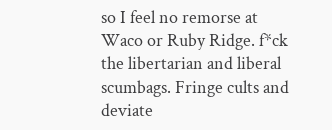so I feel no remorse at Waco or Ruby Ridge. f*ck the libertarian and liberal scumbags. Fringe cults and deviate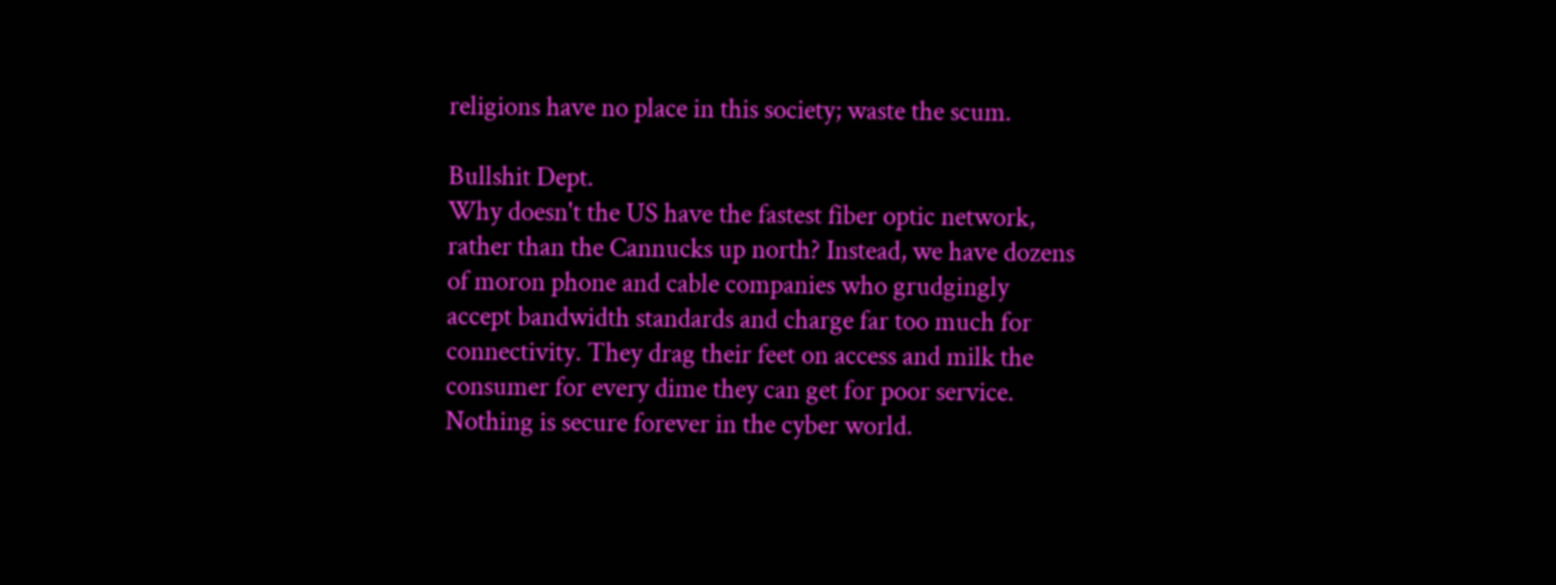religions have no place in this society; waste the scum.

Bullshit Dept.
Why doesn't the US have the fastest fiber optic network, rather than the Cannucks up north? Instead, we have dozens of moron phone and cable companies who grudgingly accept bandwidth standards and charge far too much for connectivity. They drag their feet on access and milk the consumer for every dime they can get for poor service.
Nothing is secure forever in the cyber world.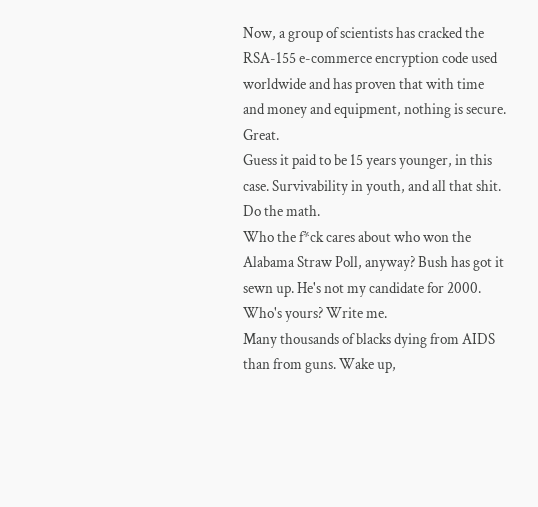Now, a group of scientists has cracked the RSA-155 e-commerce encryption code used worldwide and has proven that with time and money and equipment, nothing is secure. Great.
Guess it paid to be 15 years younger, in this case. Survivability in youth, and all that shit. Do the math.
Who the f*ck cares about who won the Alabama Straw Poll, anyway? Bush has got it sewn up. He's not my candidate for 2000. Who's yours? Write me.
Many thousands of blacks dying from AIDS than from guns. Wake up,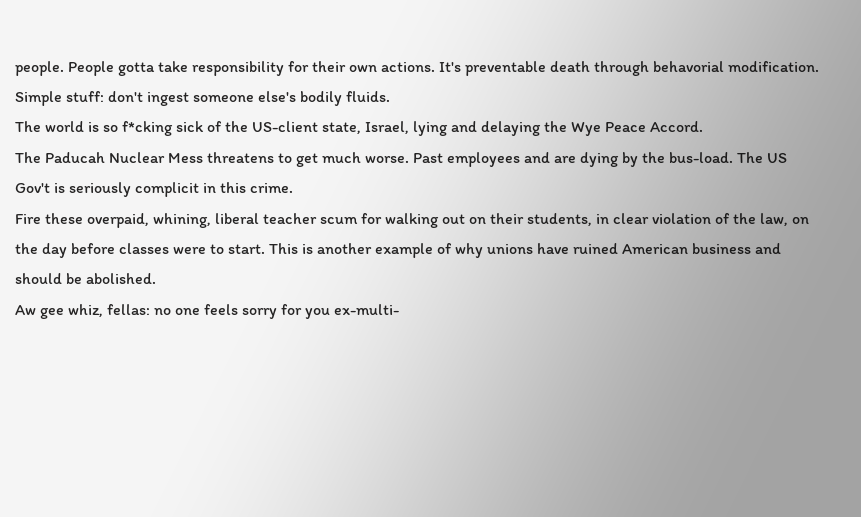people. People gotta take responsibility for their own actions. It's preventable death through behavorial modification. Simple stuff: don't ingest someone else's bodily fluids.
The world is so f*cking sick of the US-client state, Israel, lying and delaying the Wye Peace Accord.
The Paducah Nuclear Mess threatens to get much worse. Past employees and are dying by the bus-load. The US Gov't is seriously complicit in this crime.
Fire these overpaid, whining, liberal teacher scum for walking out on their students, in clear violation of the law, on the day before classes were to start. This is another example of why unions have ruined American business and should be abolished.
Aw gee whiz, fellas: no one feels sorry for you ex-multi-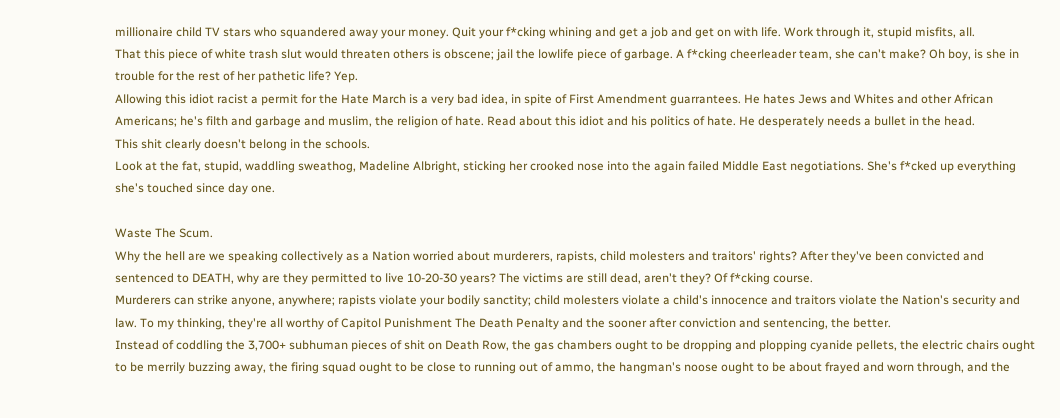millionaire child TV stars who squandered away your money. Quit your f*cking whining and get a job and get on with life. Work through it, stupid misfits, all.
That this piece of white trash slut would threaten others is obscene; jail the lowlife piece of garbage. A f*cking cheerleader team, she can't make? Oh boy, is she in trouble for the rest of her pathetic life? Yep.
Allowing this idiot racist a permit for the Hate March is a very bad idea, in spite of First Amendment guarrantees. He hates Jews and Whites and other African Americans; he's filth and garbage and muslim, the religion of hate. Read about this idiot and his politics of hate. He desperately needs a bullet in the head.
This shit clearly doesn't belong in the schools.
Look at the fat, stupid, waddling sweathog, Madeline Albright, sticking her crooked nose into the again failed Middle East negotiations. She's f*cked up everything she's touched since day one.

Waste The Scum.
Why the hell are we speaking collectively as a Nation worried about murderers, rapists, child molesters and traitors' rights? After they've been convicted and sentenced to DEATH, why are they permitted to live 10-20-30 years? The victims are still dead, aren't they? Of f*cking course.
Murderers can strike anyone, anywhere; rapists violate your bodily sanctity; child molesters violate a child's innocence and traitors violate the Nation's security and law. To my thinking, they're all worthy of Capitol Punishment The Death Penalty and the sooner after conviction and sentencing, the better.
Instead of coddling the 3,700+ subhuman pieces of shit on Death Row, the gas chambers ought to be dropping and plopping cyanide pellets, the electric chairs ought to be merrily buzzing away, the firing squad ought to be close to running out of ammo, the hangman's noose ought to be about frayed and worn through, and the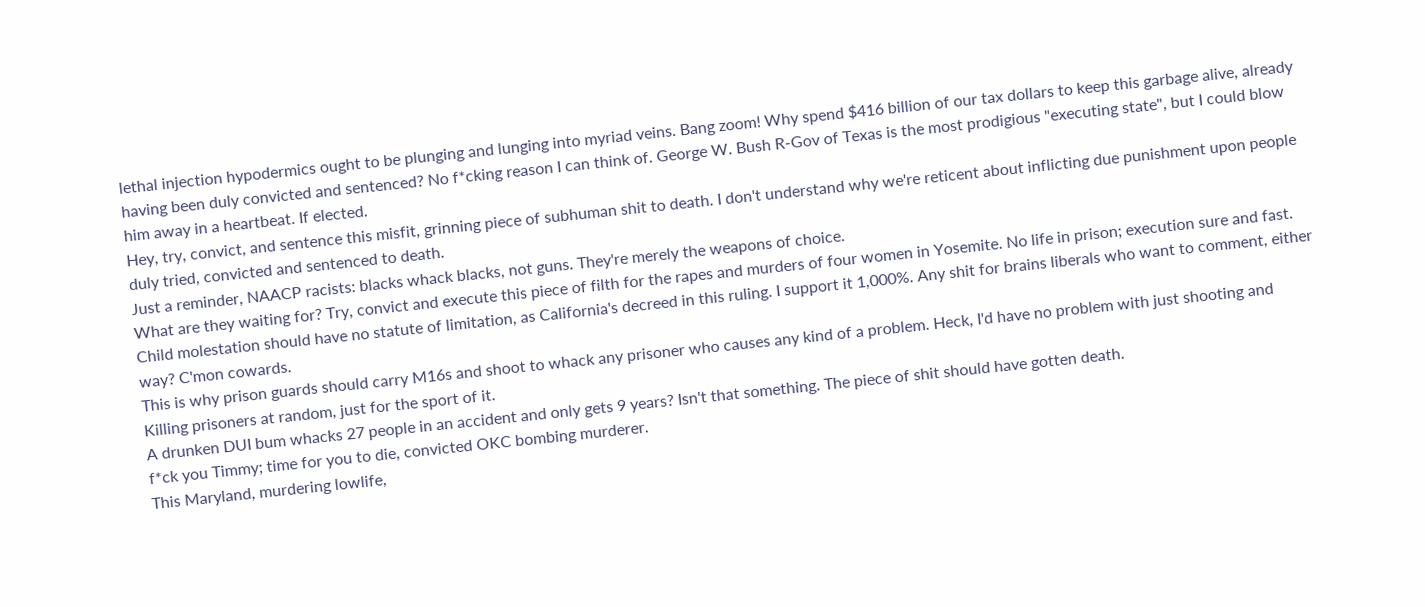lethal injection hypodermics ought to be plunging and lunging into myriad veins. Bang zoom! Why spend $416 billion of our tax dollars to keep this garbage alive, already having been duly convicted and sentenced? No f*cking reason I can think of. George W. Bush R-Gov of Texas is the most prodigious "executing state", but I could blow him away in a heartbeat. If elected.
Hey, try, convict, and sentence this misfit, grinning piece of subhuman shit to death. I don't understand why we're reticent about inflicting due punishment upon people duly tried, convicted and sentenced to death.
Just a reminder, NAACP racists: blacks whack blacks, not guns. They're merely the weapons of choice.
What are they waiting for? Try, convict and execute this piece of filth for the rapes and murders of four women in Yosemite. No life in prison; execution sure and fast.
Child molestation should have no statute of limitation, as California's decreed in this ruling. I support it 1,000%. Any shit for brains liberals who want to comment, either way? C'mon cowards.
This is why prison guards should carry M16s and shoot to whack any prisoner who causes any kind of a problem. Heck, I'd have no problem with just shooting and Killing prisoners at random, just for the sport of it.
A drunken DUI bum whacks 27 people in an accident and only gets 9 years? Isn't that something. The piece of shit should have gotten death.
f*ck you Timmy; time for you to die, convicted OKC bombing murderer.
This Maryland, murdering lowlife,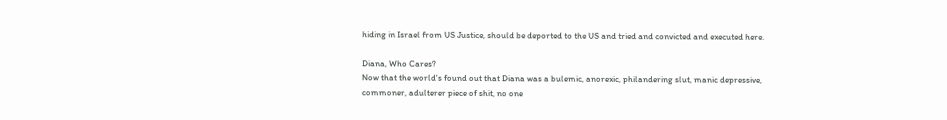hiding in Israel from US Justice, should be deported to the US and tried and convicted and executed here.

Diana, Who Cares?
Now that the world's found out that Diana was a bulemic, anorexic, philandering slut, manic depressive, commoner, adulterer piece of shit, no one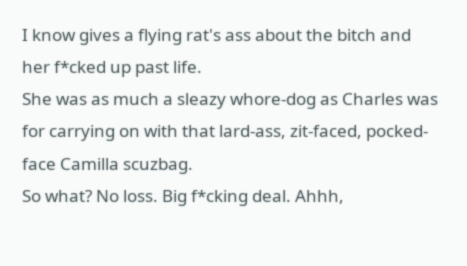I know gives a flying rat's ass about the bitch and her f*cked up past life.
She was as much a sleazy whore-dog as Charles was for carrying on with that lard-ass, zit-faced, pocked-face Camilla scuzbag.
So what? No loss. Big f*cking deal. Ahhh,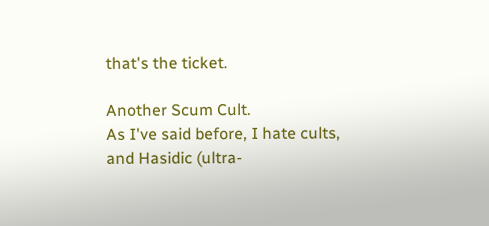that's the ticket.

Another Scum Cult.
As I've said before, I hate cults, and Hasidic (ultra-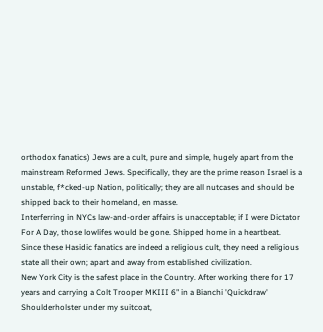orthodox fanatics) Jews are a cult, pure and simple, hugely apart from the mainstream Reformed Jews. Specifically, they are the prime reason Israel is a unstable, f*cked-up Nation, politically; they are all nutcases and should be shipped back to their homeland, en masse.
Interferring in NYCs law-and-order affairs is unacceptable; if I were Dictator For A Day, those lowlifes would be gone. Shipped home in a heartbeat.
Since these Hasidic fanatics are indeed a religious cult, they need a religious state all their own; apart and away from established civilization.
New York City is the safest place in the Country. After working there for 17 years and carrying a Colt Trooper MKIII 6" in a Bianchi 'Quickdraw' Shoulderholster under my suitcoat,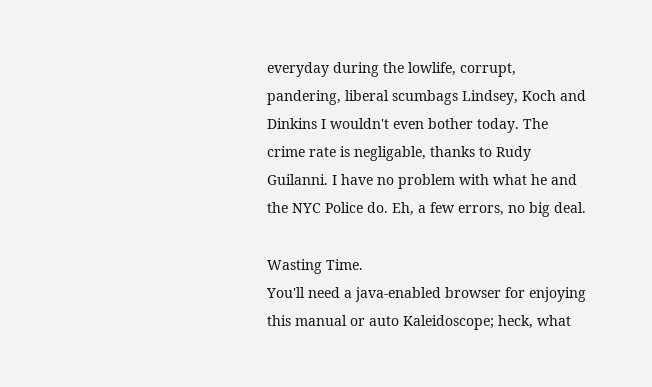everyday during the lowlife, corrupt, pandering, liberal scumbags Lindsey, Koch and Dinkins I wouldn't even bother today. The crime rate is negligable, thanks to Rudy Guilanni. I have no problem with what he and the NYC Police do. Eh, a few errors, no big deal.

Wasting Time.
You'll need a java-enabled browser for enjoying this manual or auto Kaleidoscope; heck, what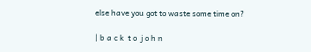else have you got to waste some time on?

| b a c k  t o  j o h n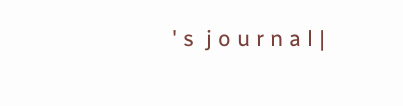' s  j o u r n a l |